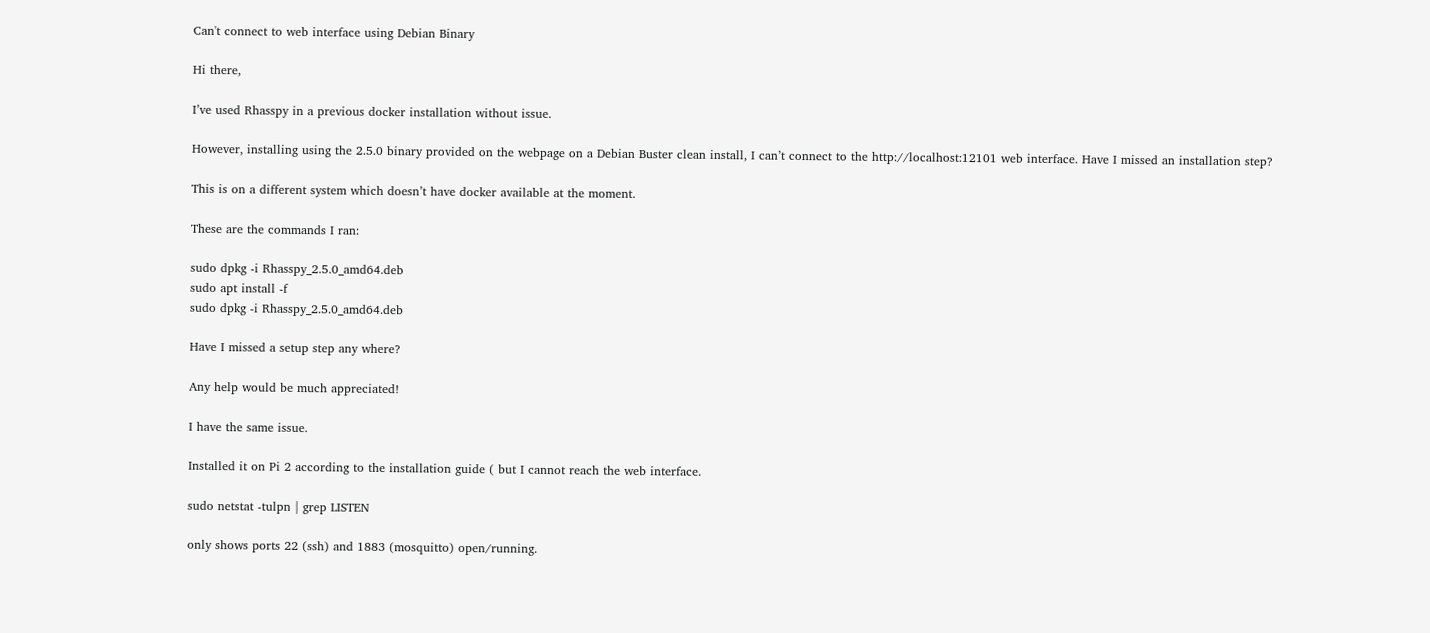Can't connect to web interface using Debian Binary

Hi there,

I’ve used Rhasspy in a previous docker installation without issue.

However, installing using the 2.5.0 binary provided on the webpage on a Debian Buster clean install, I can’t connect to the http://localhost:12101 web interface. Have I missed an installation step?

This is on a different system which doesn’t have docker available at the moment.

These are the commands I ran:

sudo dpkg -i Rhasspy_2.5.0_amd64.deb
sudo apt install -f
sudo dpkg -i Rhasspy_2.5.0_amd64.deb

Have I missed a setup step any where?

Any help would be much appreciated!

I have the same issue.

Installed it on Pi 2 according to the installation guide ( but I cannot reach the web interface.

sudo netstat -tulpn | grep LISTEN

only shows ports 22 (ssh) and 1883 (mosquitto) open/running.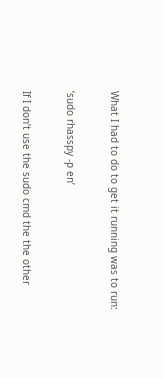What I had to do to get it running was to run:

‘sudo rhasspy -p en’

If I don’t use the sudo cmd the the other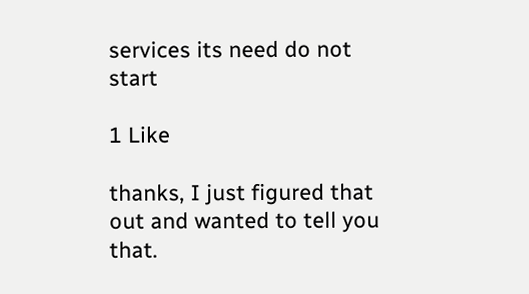services its need do not start

1 Like

thanks, I just figured that out and wanted to tell you that.